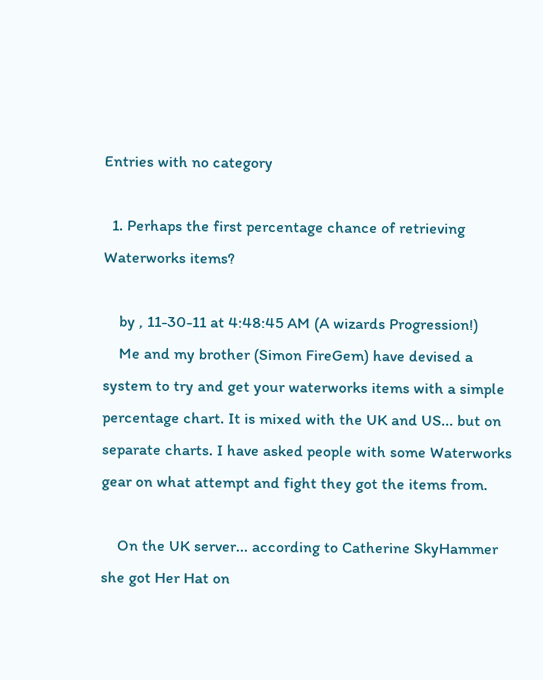Entries with no category

  1. Perhaps the first percentage chance of retrieving Waterworks items?

    by , 11-30-11 at 4:48:45 AM (A wizards Progression!)
    Me and my brother (Simon FireGem) have devised a system to try and get your waterworks items with a simple percentage chart. It is mixed with the UK and US... but on separate charts. I have asked people with some Waterworks gear on what attempt and fight they got the items from.

    On the UK server... according to Catherine SkyHammer she got Her Hat on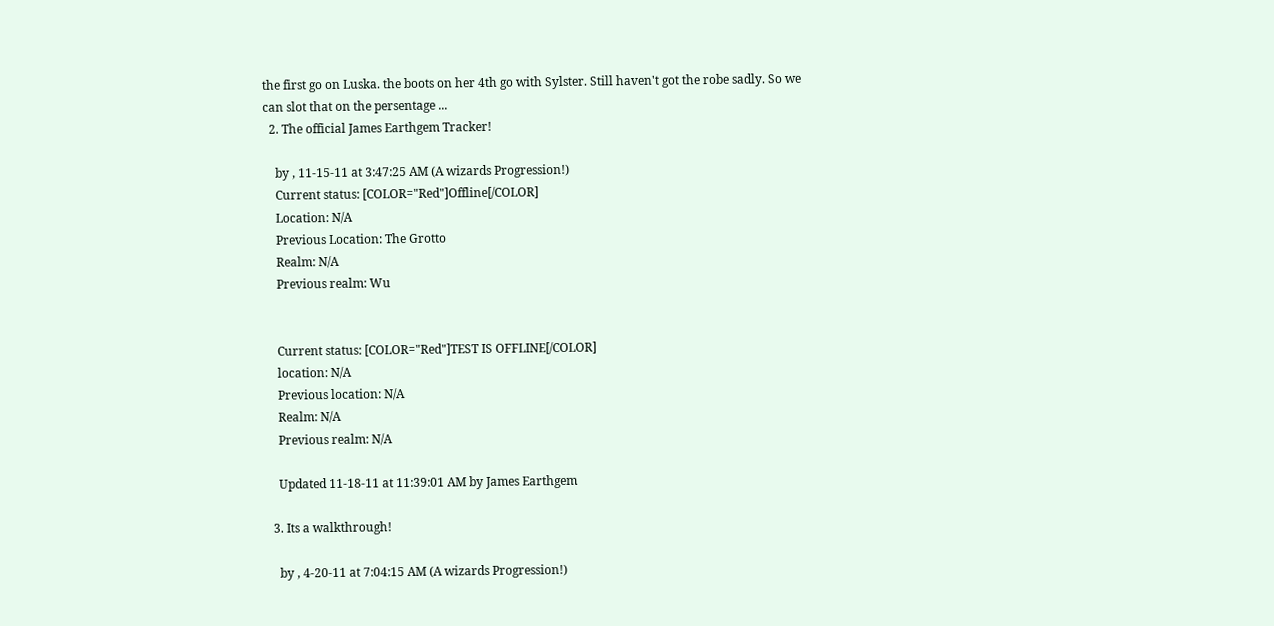the first go on Luska. the boots on her 4th go with Sylster. Still haven't got the robe sadly. So we can slot that on the persentage ...
  2. The official James Earthgem Tracker!

    by , 11-15-11 at 3:47:25 AM (A wizards Progression!)
    Current status: [COLOR="Red"]Offline[/COLOR]
    Location: N/A
    Previous Location: The Grotto
    Realm: N/A
    Previous realm: Wu


    Current status: [COLOR="Red"]TEST IS OFFLINE[/COLOR]
    location: N/A
    Previous location: N/A
    Realm: N/A
    Previous realm: N/A

    Updated 11-18-11 at 11:39:01 AM by James Earthgem

  3. Its a walkthrough!

    by , 4-20-11 at 7:04:15 AM (A wizards Progression!)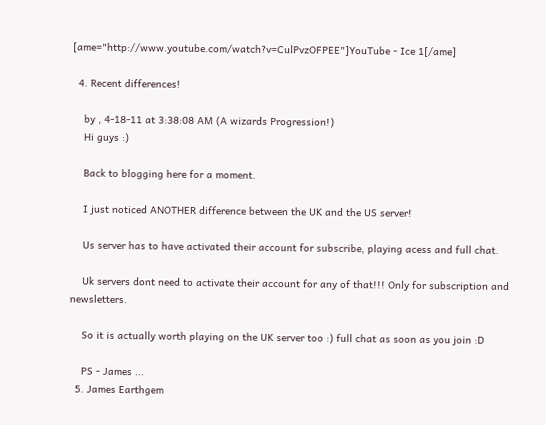[ame="http://www.youtube.com/watch?v=CulPvzOFPEE"]YouTube - Ice 1[/ame]

  4. Recent differences!

    by , 4-18-11 at 3:38:08 AM (A wizards Progression!)
    Hi guys :)

    Back to blogging here for a moment.

    I just noticed ANOTHER difference between the UK and the US server!

    Us server has to have activated their account for subscribe, playing acess and full chat.

    Uk servers dont need to activate their account for any of that!!! Only for subscription and newsletters.

    So it is actually worth playing on the UK server too :) full chat as soon as you join :D

    PS - James ...
  5. James Earthgem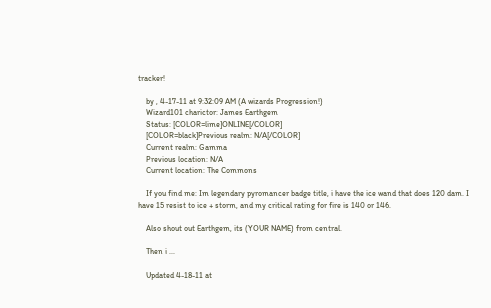tracker!

    by , 4-17-11 at 9:32:09 AM (A wizards Progression!)
    Wizard101 charictor: James Earthgem
    Status: [COLOR=lime]ONLINE[/COLOR]
    [COLOR=black]Previous realm: N/A[/COLOR]
    Current realm: Gamma
    Previous location: N/A
    Current location: The Commons

    If you find me: Im legendary pyromancer badge title, i have the ice wand that does 120 dam. I have 15 resist to ice + storm, and my critical rating for fire is 140 or 146.

    Also shout out Earthgem, its (YOUR NAME) from central.

    Then i ...

    Updated 4-18-11 at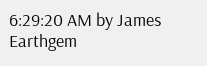6:29:20 AM by James Earthgem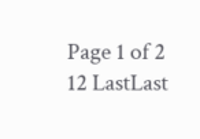Page 1 of 2 12 LastLast